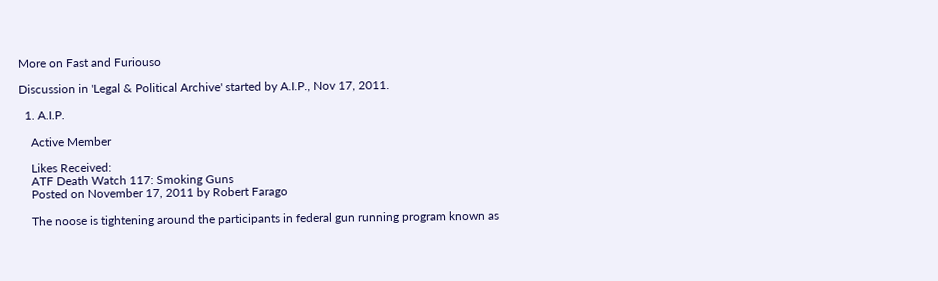More on Fast and Furiouso

Discussion in 'Legal & Political Archive' started by A.I.P., Nov 17, 2011.

  1. A.I.P.

    Active Member

    Likes Received:
    ATF Death Watch 117: Smoking Guns
    Posted on November 17, 2011 by Robert Farago

    The noose is tightening around the participants in federal gun running program known as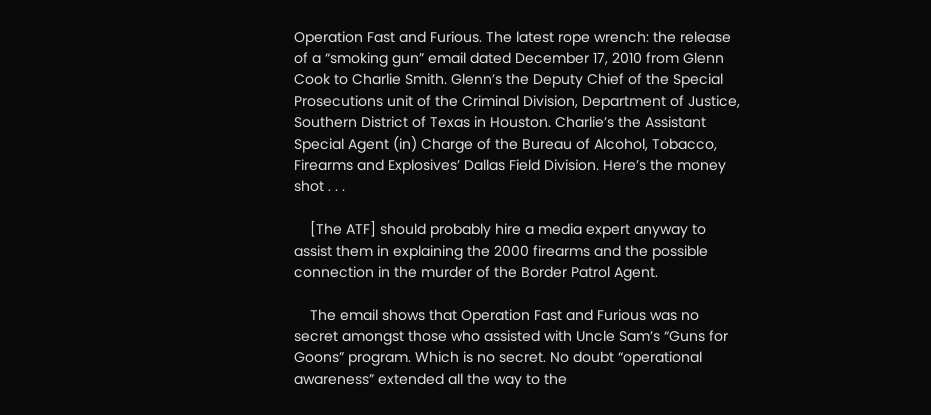Operation Fast and Furious. The latest rope wrench: the release of a “smoking gun” email dated December 17, 2010 from Glenn Cook to Charlie Smith. Glenn’s the Deputy Chief of the Special Prosecutions unit of the Criminal Division, Department of Justice, Southern District of Texas in Houston. Charlie’s the Assistant Special Agent (in) Charge of the Bureau of Alcohol, Tobacco, Firearms and Explosives’ Dallas Field Division. Here’s the money shot . . .

    [The ATF] should probably hire a media expert anyway to assist them in explaining the 2000 firearms and the possible connection in the murder of the Border Patrol Agent.

    The email shows that Operation Fast and Furious was no secret amongst those who assisted with Uncle Sam’s “Guns for Goons” program. Which is no secret. No doubt “operational awareness” extended all the way to the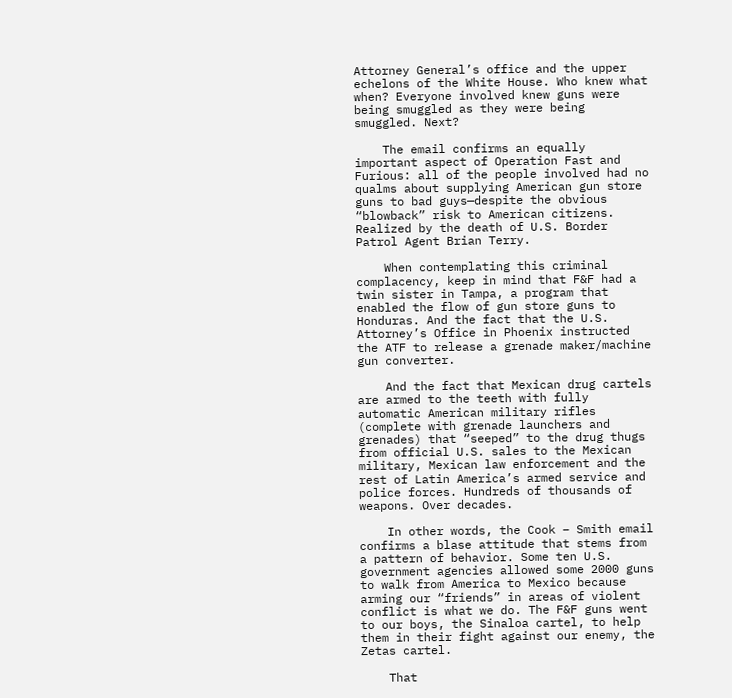Attorney General’s office and the upper echelons of the White House. Who knew what when? Everyone involved knew guns were being smuggled as they were being smuggled. Next?

    The email confirms an equally important aspect of Operation Fast and Furious: all of the people involved had no qualms about supplying American gun store guns to bad guys—despite the obvious “blowback” risk to American citizens. Realized by the death of U.S. Border Patrol Agent Brian Terry.

    When contemplating this criminal complacency, keep in mind that F&F had a twin sister in Tampa, a program that enabled the flow of gun store guns to Honduras. And the fact that the U.S. Attorney’s Office in Phoenix instructed the ATF to release a grenade maker/machine gun converter.

    And the fact that Mexican drug cartels are armed to the teeth with fully automatic American military rifles (complete with grenade launchers and grenades) that “seeped” to the drug thugs from official U.S. sales to the Mexican military, Mexican law enforcement and the rest of Latin America’s armed service and police forces. Hundreds of thousands of weapons. Over decades.

    In other words, the Cook – Smith email confirms a blase attitude that stems from a pattern of behavior. Some ten U.S. government agencies allowed some 2000 guns to walk from America to Mexico because arming our “friends” in areas of violent conflict is what we do. The F&F guns went to our boys, the Sinaloa cartel, to help them in their fight against our enemy, the Zetas cartel.

    That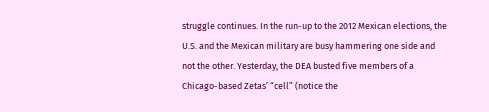struggle continues. In the run-up to the 2012 Mexican elections, the U.S. and the Mexican military are busy hammering one side and not the other. Yesterday, the DEA busted five members of a Chicago-based Zetas’ “cell” (notice the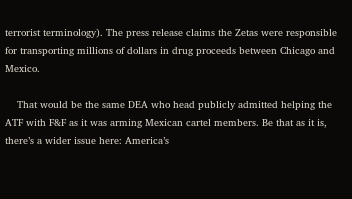terrorist terminology). The press release claims the Zetas were responsible for transporting millions of dollars in drug proceeds between Chicago and Mexico.

    That would be the same DEA who head publicly admitted helping the ATF with F&F as it was arming Mexican cartel members. Be that as it is, there’s a wider issue here: America’s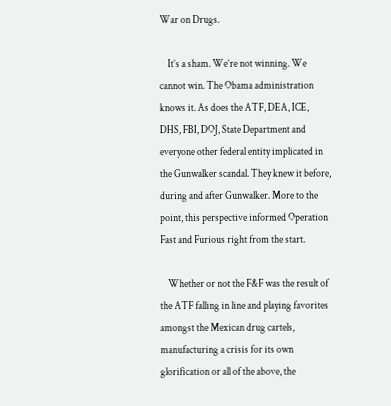War on Drugs.

    It’s a sham. We’re not winning. We cannot win. The Obama administration knows it. As does the ATF, DEA, ICE, DHS, FBI, DOJ, State Department and everyone other federal entity implicated in the Gunwalker scandal. They knew it before, during and after Gunwalker. More to the point, this perspective informed Operation Fast and Furious right from the start.

    Whether or not the F&F was the result of the ATF falling in line and playing favorites amongst the Mexican drug cartels, manufacturing a crisis for its own glorification or all of the above, the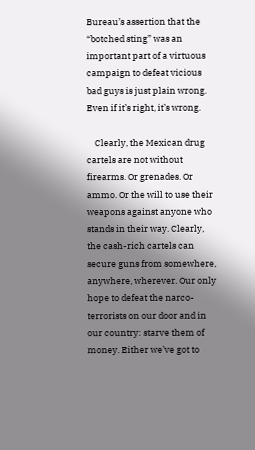Bureau’s assertion that the “botched sting” was an important part of a virtuous campaign to defeat vicious bad guys is just plain wrong. Even if it’s right, it’s wrong.

    Clearly, the Mexican drug cartels are not without firearms. Or grenades. Or ammo. Or the will to use their weapons against anyone who stands in their way. Clearly, the cash-rich cartels can secure guns from somewhere, anywhere, wherever. Our only hope to defeat the narco-terrorists on our door and in our country: starve them of money. Either we’ve got to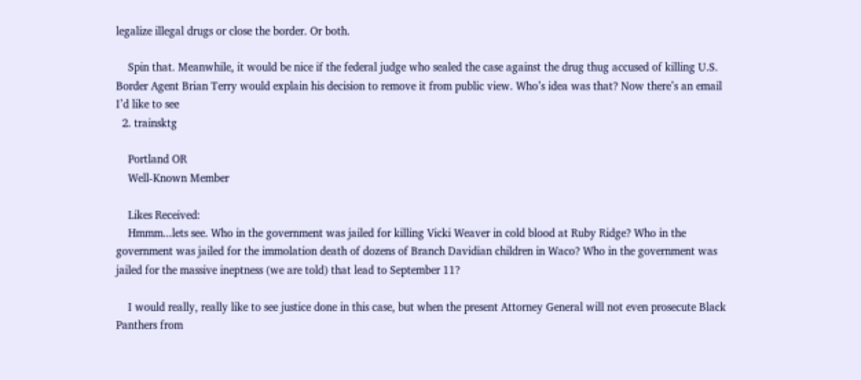legalize illegal drugs or close the border. Or both.

    Spin that. Meanwhile, it would be nice if the federal judge who sealed the case against the drug thug accused of killing U.S. Border Agent Brian Terry would explain his decision to remove it from public view. Who’s idea was that? Now there’s an email I’d like to see
  2. trainsktg

    Portland OR
    Well-Known Member

    Likes Received:
    Hmmm...lets see. Who in the government was jailed for killing Vicki Weaver in cold blood at Ruby Ridge? Who in the government was jailed for the immolation death of dozens of Branch Davidian children in Waco? Who in the government was jailed for the massive ineptness (we are told) that lead to September 11?

    I would really, really like to see justice done in this case, but when the present Attorney General will not even prosecute Black Panthers from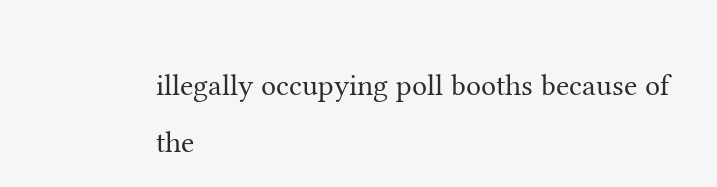illegally occupying poll booths because of the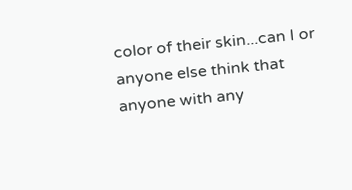color of their skin...can I or anyone else think that anyone with any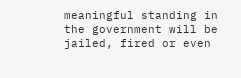meaningful standing in the government will be jailed, fired or even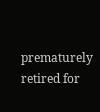prematurely retired for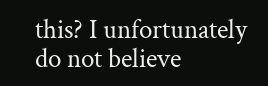this? I unfortunately do not believe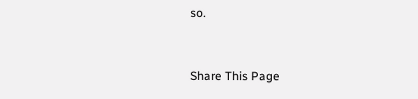so.


Share This Page